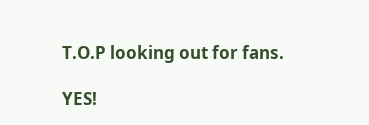T.O.P looking out for fans.

YES!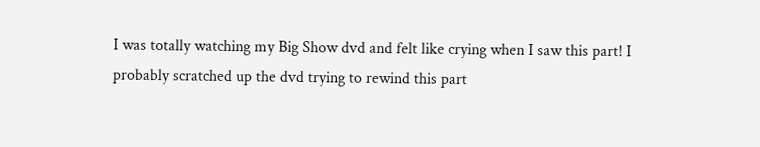I was totally watching my Big Show dvd and felt like crying when I saw this part! I probably scratched up the dvd trying to rewind this part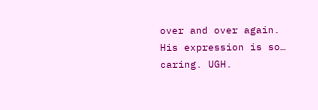over and over again. His expression is so… caring. UGH.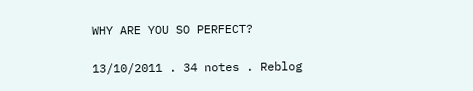WHY ARE YOU SO PERFECT?

13/10/2011 . 34 notes . Reblog